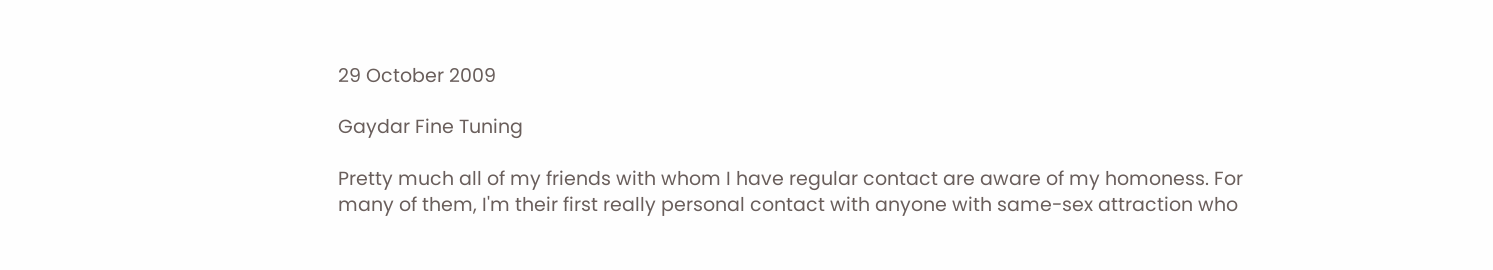29 October 2009

Gaydar Fine Tuning

Pretty much all of my friends with whom I have regular contact are aware of my homoness. For many of them, I'm their first really personal contact with anyone with same-sex attraction who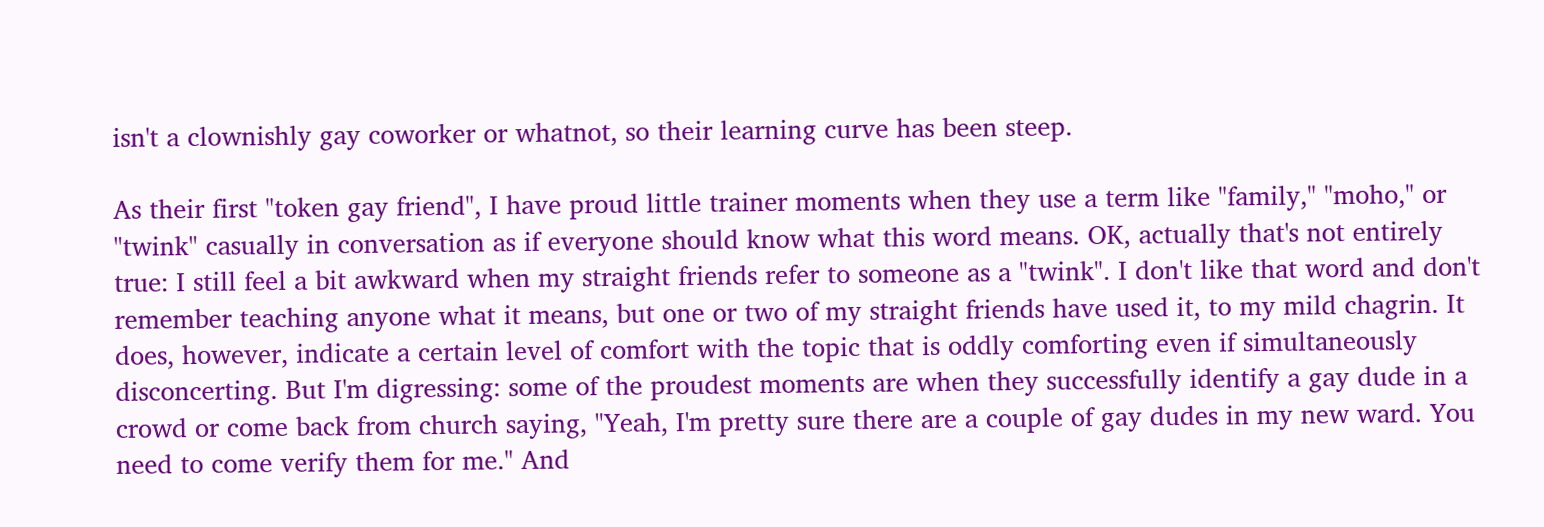isn't a clownishly gay coworker or whatnot, so their learning curve has been steep.

As their first "token gay friend", I have proud little trainer moments when they use a term like "family," "moho," or "twink" casually in conversation as if everyone should know what this word means. OK, actually that's not entirely true: I still feel a bit awkward when my straight friends refer to someone as a "twink". I don't like that word and don't remember teaching anyone what it means, but one or two of my straight friends have used it, to my mild chagrin. It does, however, indicate a certain level of comfort with the topic that is oddly comforting even if simultaneously disconcerting. But I'm digressing: some of the proudest moments are when they successfully identify a gay dude in a crowd or come back from church saying, "Yeah, I'm pretty sure there are a couple of gay dudes in my new ward. You need to come verify them for me." And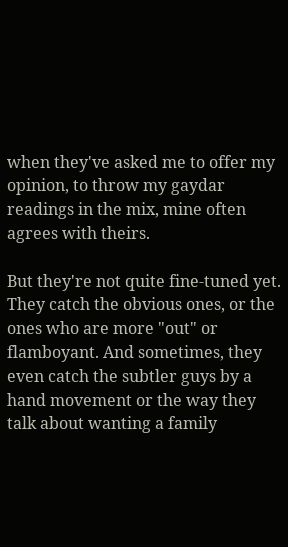when they've asked me to offer my opinion, to throw my gaydar readings in the mix, mine often agrees with theirs.

But they're not quite fine-tuned yet. They catch the obvious ones, or the ones who are more "out" or flamboyant. And sometimes, they even catch the subtler guys by a hand movement or the way they talk about wanting a family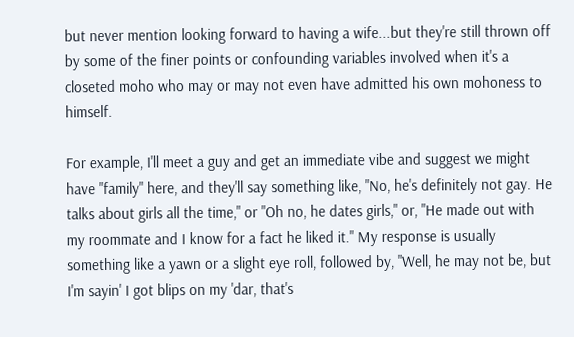but never mention looking forward to having a wife...but they're still thrown off by some of the finer points or confounding variables involved when it's a closeted moho who may or may not even have admitted his own mohoness to himself.

For example, I'll meet a guy and get an immediate vibe and suggest we might have "family" here, and they'll say something like, "No, he's definitely not gay. He talks about girls all the time," or "Oh no, he dates girls," or, "He made out with my roommate and I know for a fact he liked it." My response is usually something like a yawn or a slight eye roll, followed by, "Well, he may not be, but I'm sayin' I got blips on my 'dar, that's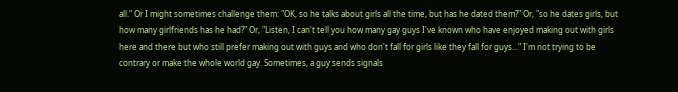all." Or I might sometimes challenge them: "OK, so he talks about girls all the time, but has he dated them?" Or, "so he dates girls, but how many girlfriends has he had?" Or, "Listen, I can't tell you how many gay guys I've known who have enjoyed making out with girls here and there but who still prefer making out with guys and who don't fall for girls like they fall for guys..." I'm not trying to be contrary or make the whole world gay. Sometimes, a guy sends signals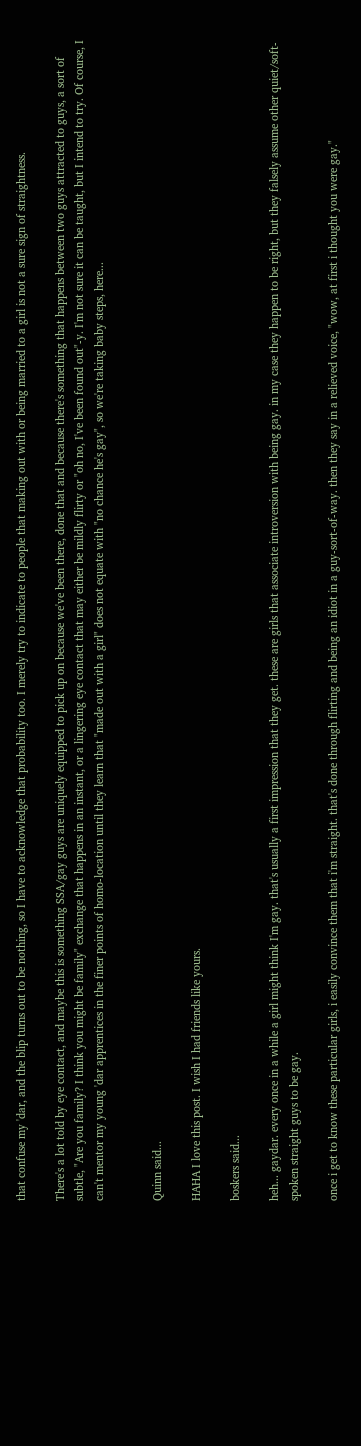that confuse my 'dar, and the blip turns out to be nothing, so I have to acknowledge that probability too. I merely try to indicate to people that making out with or being married to a girl is not a sure sign of straightness.

There's a lot told by eye contact, and maybe this is something SSA/gay guys are uniquely equipped to pick up on because we've been there, done that and because there's something that happens between two guys attracted to guys, a sort of subtle, "Are you family? I think you might be family" exchange that happens in an instant, or a lingering eye contact that may either be mildly flirty or "oh no, I've been found out"-y. I'm not sure it can be taught, but I intend to try. Of course, I can't mentor my young 'dar apprentices in the finer points of homo-location until they learn that "made out with a girl" does not equate with "no chance he's gay", so we're taking baby steps, here...


Quinn said...

HAHA I love this post. I wish I had friends like yours.

boskers said...

heh... gaydar. every once in a while a girl might think I'm gay. that's usually a first impression that they get. these are girls that associate introversion with being gay. in my case they happen to be right, but they falsely assume other quiet/soft-spoken straight guys to be gay.

once i get to know these particular girls, i easily convince them that i'm straight. that's done through flirting and being an idiot in a guy-sort-of-way. then they say in a relieved voice, "wow, at first i thought you were gay."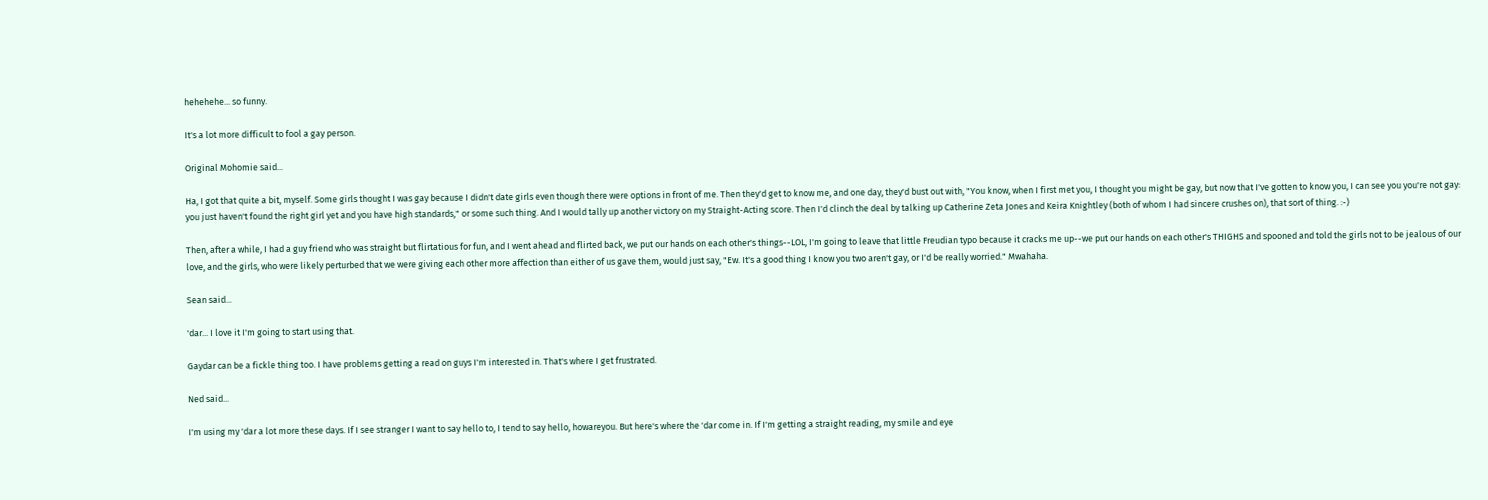hehehehe... so funny.

It's a lot more difficult to fool a gay person.

Original Mohomie said...

Ha, I got that quite a bit, myself. Some girls thought I was gay because I didn't date girls even though there were options in front of me. Then they'd get to know me, and one day, they'd bust out with, "You know, when I first met you, I thought you might be gay, but now that I've gotten to know you, I can see you you're not gay: you just haven't found the right girl yet and you have high standards," or some such thing. And I would tally up another victory on my Straight-Acting score. Then I'd clinch the deal by talking up Catherine Zeta Jones and Keira Knightley (both of whom I had sincere crushes on), that sort of thing. :-)

Then, after a while, I had a guy friend who was straight but flirtatious for fun, and I went ahead and flirted back, we put our hands on each other's things--LOL, I'm going to leave that little Freudian typo because it cracks me up--we put our hands on each other's THIGHS and spooned and told the girls not to be jealous of our love, and the girls, who were likely perturbed that we were giving each other more affection than either of us gave them, would just say, "Ew. It's a good thing I know you two aren't gay, or I'd be really worried." Mwahaha.

Sean said...

'dar... I love it I'm going to start using that.

Gaydar can be a fickle thing too. I have problems getting a read on guys I'm interested in. That's where I get frustrated.

Ned said...

I'm using my 'dar a lot more these days. If I see stranger I want to say hello to, I tend to say hello, howareyou. But here's where the 'dar come in. If I'm getting a straight reading, my smile and eye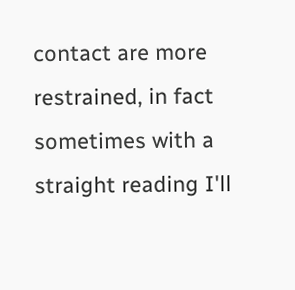contact are more restrained, in fact sometimes with a straight reading I'll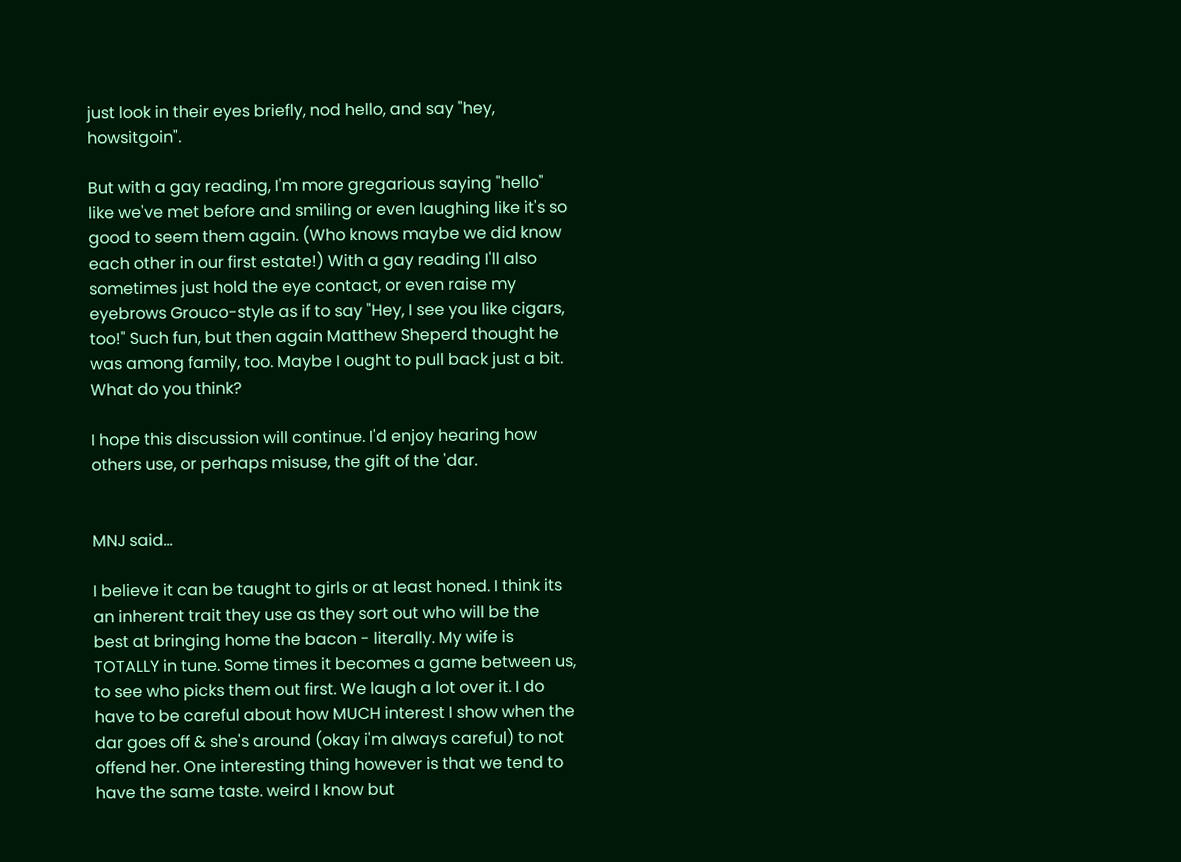just look in their eyes briefly, nod hello, and say "hey, howsitgoin".

But with a gay reading, I'm more gregarious saying "hello" like we've met before and smiling or even laughing like it's so good to seem them again. (Who knows maybe we did know each other in our first estate!) With a gay reading I'll also sometimes just hold the eye contact, or even raise my eyebrows Grouco-style as if to say "Hey, I see you like cigars, too!" Such fun, but then again Matthew Sheperd thought he was among family, too. Maybe I ought to pull back just a bit. What do you think?

I hope this discussion will continue. I'd enjoy hearing how others use, or perhaps misuse, the gift of the 'dar.


MNJ said...

I believe it can be taught to girls or at least honed. I think its an inherent trait they use as they sort out who will be the best at bringing home the bacon - literally. My wife is TOTALLY in tune. Some times it becomes a game between us, to see who picks them out first. We laugh a lot over it. I do have to be careful about how MUCH interest I show when the dar goes off & she's around (okay i'm always careful) to not offend her. One interesting thing however is that we tend to have the same taste. weird I know but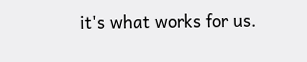it's what works for us.